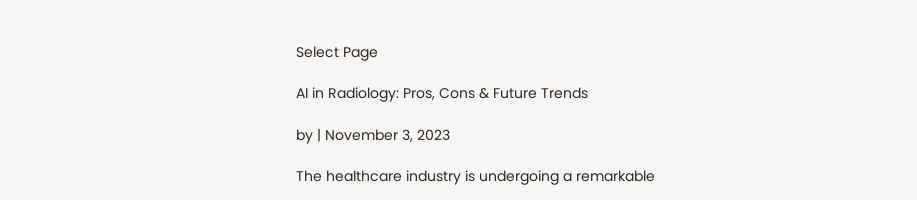Select Page

AI in Radiology: Pros, Cons & Future Trends

by | November 3, 2023

The healthcare industry is undergoing a remarkable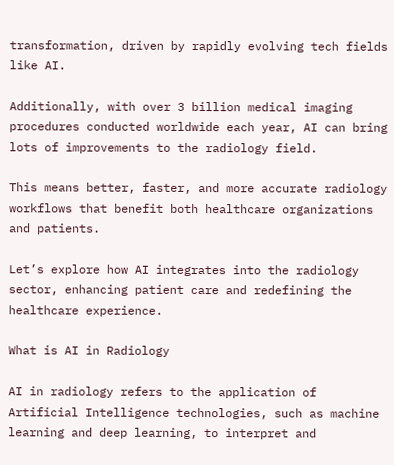transformation, driven by rapidly evolving tech fields like AI.

Additionally, with over 3 billion medical imaging procedures conducted worldwide each year, AI can bring lots of improvements to the radiology field.

This means better, faster, and more accurate radiology workflows that benefit both healthcare organizations and patients.

Let’s explore how AI integrates into the radiology sector, enhancing patient care and redefining the healthcare experience.

What is AI in Radiology

AI in radiology refers to the application of Artificial Intelligence technologies, such as machine learning and deep learning, to interpret and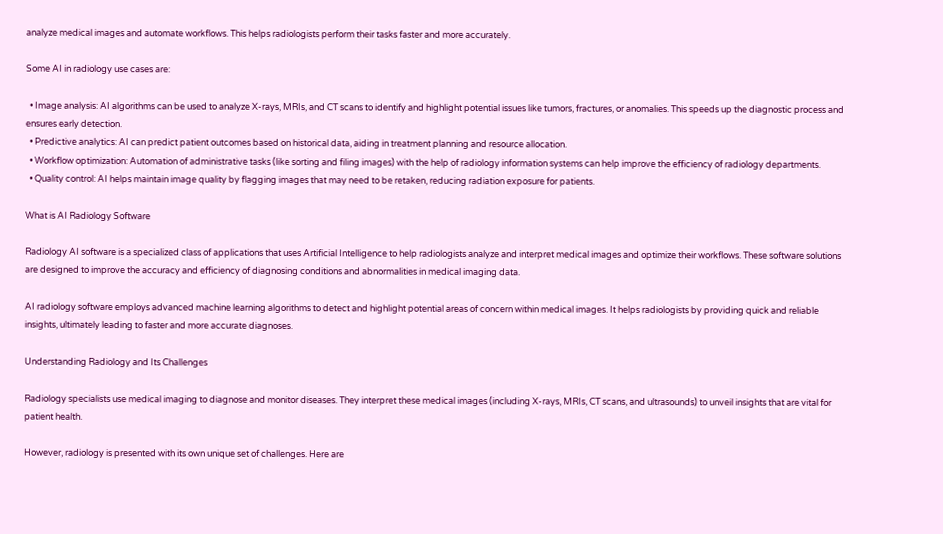analyze medical images and automate workflows. This helps radiologists perform their tasks faster and more accurately.

Some AI in radiology use cases are:

  • Image analysis: AI algorithms can be used to analyze X-rays, MRIs, and CT scans to identify and highlight potential issues like tumors, fractures, or anomalies. This speeds up the diagnostic process and ensures early detection.
  • Predictive analytics: AI can predict patient outcomes based on historical data, aiding in treatment planning and resource allocation.
  • Workflow optimization: Automation of administrative tasks (like sorting and filing images) with the help of radiology information systems can help improve the efficiency of radiology departments.
  • Quality control: AI helps maintain image quality by flagging images that may need to be retaken, reducing radiation exposure for patients.

What is AI Radiology Software

Radiology AI software is a specialized class of applications that uses Artificial Intelligence to help radiologists analyze and interpret medical images and optimize their workflows. These software solutions are designed to improve the accuracy and efficiency of diagnosing conditions and abnormalities in medical imaging data.

AI radiology software employs advanced machine learning algorithms to detect and highlight potential areas of concern within medical images. It helps radiologists by providing quick and reliable insights, ultimately leading to faster and more accurate diagnoses.

Understanding Radiology and Its Challenges

Radiology specialists use medical imaging to diagnose and monitor diseases. They interpret these medical images (including X-rays, MRIs, CT scans, and ultrasounds) to unveil insights that are vital for patient health.

However, radiology is presented with its own unique set of challenges. Here are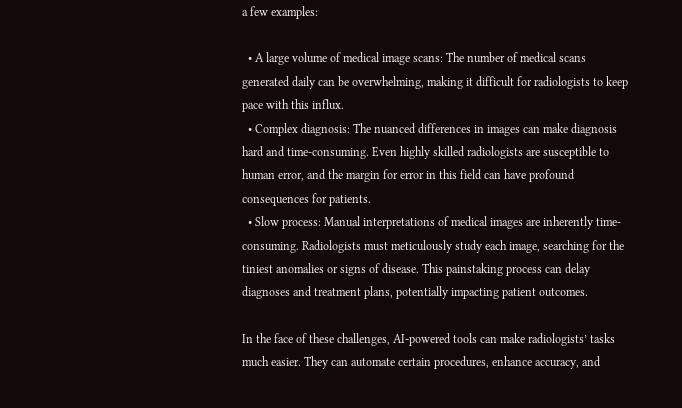a few examples:

  • A large volume of medical image scans: The number of medical scans generated daily can be overwhelming, making it difficult for radiologists to keep pace with this influx.
  • Complex diagnosis: The nuanced differences in images can make diagnosis hard and time-consuming. Even highly skilled radiologists are susceptible to human error, and the margin for error in this field can have profound consequences for patients.
  • Slow process: Manual interpretations of medical images are inherently time-consuming. Radiologists must meticulously study each image, searching for the tiniest anomalies or signs of disease. This painstaking process can delay diagnoses and treatment plans, potentially impacting patient outcomes.

In the face of these challenges, AI-powered tools can make radiologists’ tasks much easier. They can automate certain procedures, enhance accuracy, and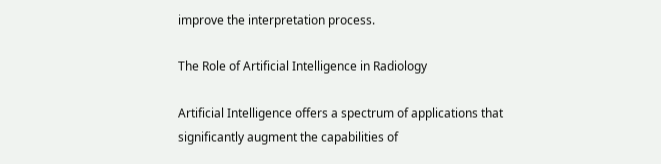improve the interpretation process.

The Role of Artificial Intelligence in Radiology

Artificial Intelligence offers a spectrum of applications that significantly augment the capabilities of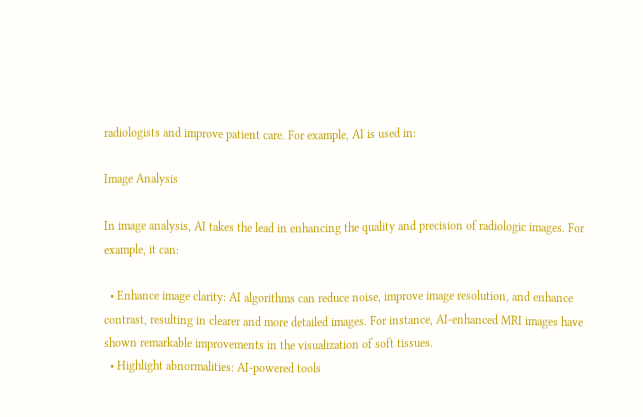radiologists and improve patient care. For example, AI is used in:

Image Analysis

In image analysis, AI takes the lead in enhancing the quality and precision of radiologic images. For example, it can:

  • Enhance image clarity: AI algorithms can reduce noise, improve image resolution, and enhance contrast, resulting in clearer and more detailed images. For instance, AI-enhanced MRI images have shown remarkable improvements in the visualization of soft tissues.
  • Highlight abnormalities: AI-powered tools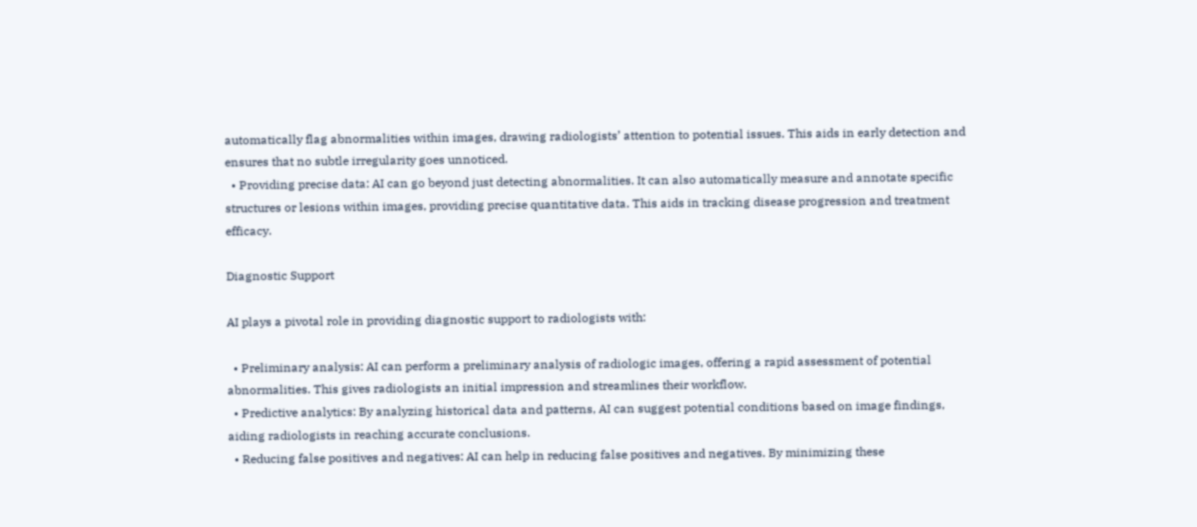automatically flag abnormalities within images, drawing radiologists’ attention to potential issues. This aids in early detection and ensures that no subtle irregularity goes unnoticed.
  • Providing precise data: AI can go beyond just detecting abnormalities. It can also automatically measure and annotate specific structures or lesions within images, providing precise quantitative data. This aids in tracking disease progression and treatment efficacy.

Diagnostic Support

AI plays a pivotal role in providing diagnostic support to radiologists with:

  • Preliminary analysis: AI can perform a preliminary analysis of radiologic images, offering a rapid assessment of potential abnormalities. This gives radiologists an initial impression and streamlines their workflow.
  • Predictive analytics: By analyzing historical data and patterns, AI can suggest potential conditions based on image findings, aiding radiologists in reaching accurate conclusions.
  • Reducing false positives and negatives: AI can help in reducing false positives and negatives. By minimizing these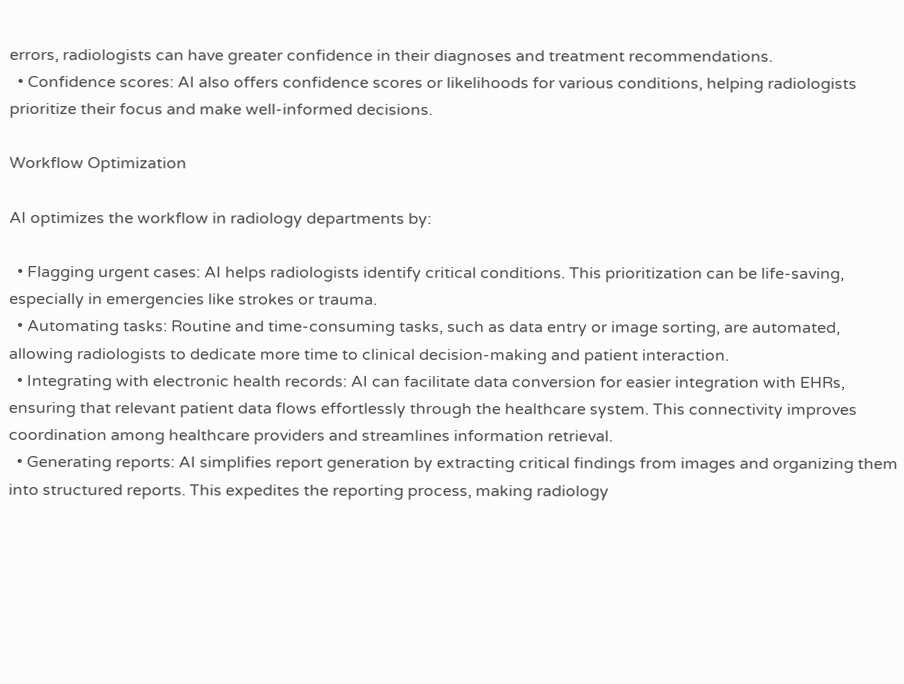errors, radiologists can have greater confidence in their diagnoses and treatment recommendations.
  • Confidence scores: AI also offers confidence scores or likelihoods for various conditions, helping radiologists prioritize their focus and make well-informed decisions.

Workflow Optimization

AI optimizes the workflow in radiology departments by:

  • Flagging urgent cases: AI helps radiologists identify critical conditions. This prioritization can be life-saving, especially in emergencies like strokes or trauma.
  • Automating tasks: Routine and time-consuming tasks, such as data entry or image sorting, are automated, allowing radiologists to dedicate more time to clinical decision-making and patient interaction.
  • Integrating with electronic health records: AI can facilitate data conversion for easier integration with EHRs, ensuring that relevant patient data flows effortlessly through the healthcare system. This connectivity improves coordination among healthcare providers and streamlines information retrieval.
  • Generating reports: AI simplifies report generation by extracting critical findings from images and organizing them into structured reports. This expedites the reporting process, making radiology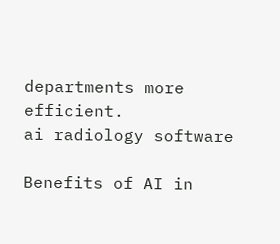departments more efficient.
ai radiology software

Benefits of AI in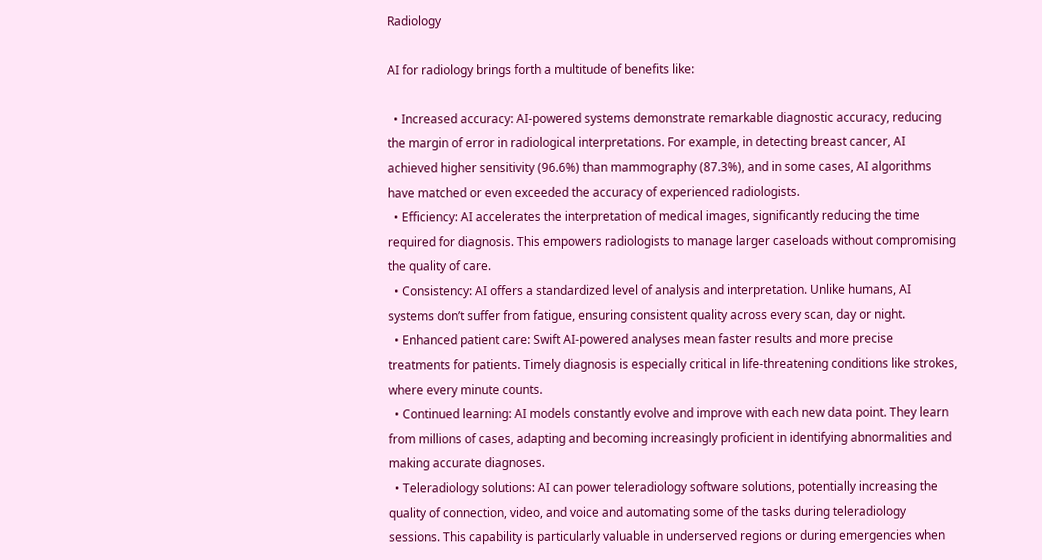Radiology

AI for radiology brings forth a multitude of benefits like:

  • Increased accuracy: AI-powered systems demonstrate remarkable diagnostic accuracy, reducing the margin of error in radiological interpretations. For example, in detecting breast cancer, AI achieved higher sensitivity (96.6%) than mammography (87.3%), and in some cases, AI algorithms have matched or even exceeded the accuracy of experienced radiologists.
  • Efficiency: AI accelerates the interpretation of medical images, significantly reducing the time required for diagnosis. This empowers radiologists to manage larger caseloads without compromising the quality of care.
  • Consistency: AI offers a standardized level of analysis and interpretation. Unlike humans, AI systems don’t suffer from fatigue, ensuring consistent quality across every scan, day or night.
  • Enhanced patient care: Swift AI-powered analyses mean faster results and more precise treatments for patients. Timely diagnosis is especially critical in life-threatening conditions like strokes, where every minute counts.
  • Continued learning: AI models constantly evolve and improve with each new data point. They learn from millions of cases, adapting and becoming increasingly proficient in identifying abnormalities and making accurate diagnoses.
  • Teleradiology solutions: AI can power teleradiology software solutions, potentially increasing the quality of connection, video, and voice and automating some of the tasks during teleradiology sessions. This capability is particularly valuable in underserved regions or during emergencies when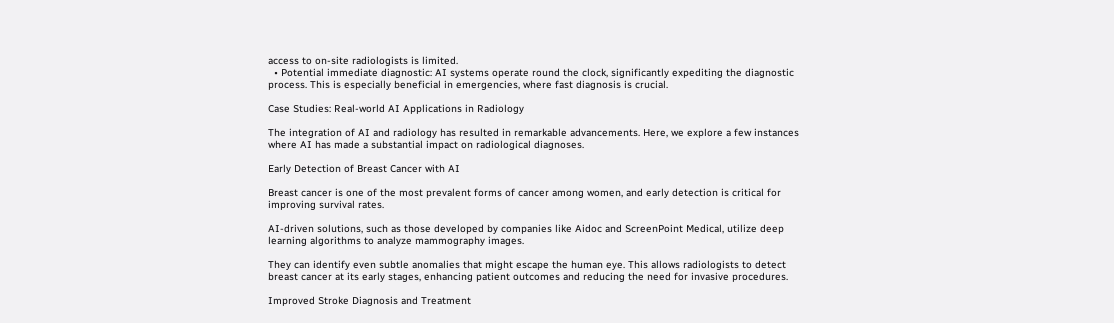access to on-site radiologists is limited.
  • Potential immediate diagnostic: AI systems operate round the clock, significantly expediting the diagnostic process. This is especially beneficial in emergencies, where fast diagnosis is crucial.

Case Studies: Real-world AI Applications in Radiology

The integration of AI and radiology has resulted in remarkable advancements. Here, we explore a few instances where AI has made a substantial impact on radiological diagnoses.

Early Detection of Breast Cancer with AI

Breast cancer is one of the most prevalent forms of cancer among women, and early detection is critical for improving survival rates.

AI-driven solutions, such as those developed by companies like Aidoc and ScreenPoint Medical, utilize deep learning algorithms to analyze mammography images.

They can identify even subtle anomalies that might escape the human eye. This allows radiologists to detect breast cancer at its early stages, enhancing patient outcomes and reducing the need for invasive procedures.

Improved Stroke Diagnosis and Treatment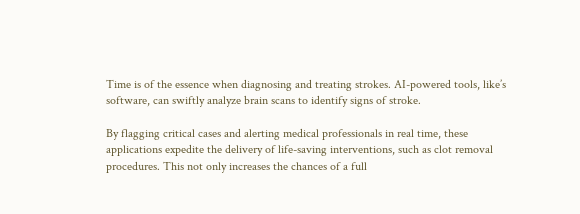Time is of the essence when diagnosing and treating strokes. AI-powered tools, like’s software, can swiftly analyze brain scans to identify signs of stroke.

By flagging critical cases and alerting medical professionals in real time, these applications expedite the delivery of life-saving interventions, such as clot removal procedures. This not only increases the chances of a full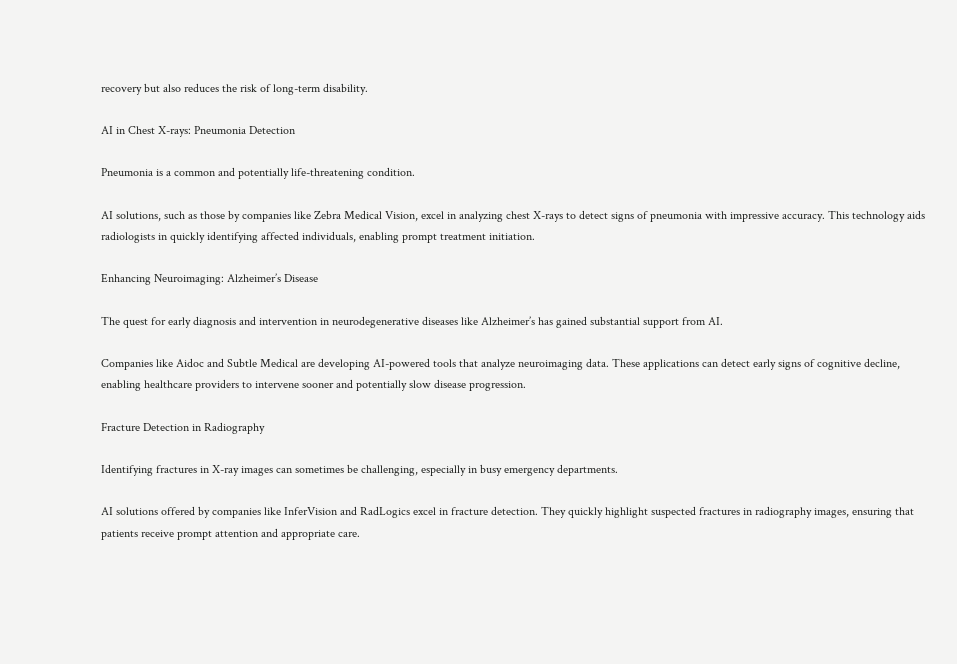recovery but also reduces the risk of long-term disability.

AI in Chest X-rays: Pneumonia Detection

Pneumonia is a common and potentially life-threatening condition.

AI solutions, such as those by companies like Zebra Medical Vision, excel in analyzing chest X-rays to detect signs of pneumonia with impressive accuracy. This technology aids radiologists in quickly identifying affected individuals, enabling prompt treatment initiation.

Enhancing Neuroimaging: Alzheimer’s Disease

The quest for early diagnosis and intervention in neurodegenerative diseases like Alzheimer’s has gained substantial support from AI.

Companies like Aidoc and Subtle Medical are developing AI-powered tools that analyze neuroimaging data. These applications can detect early signs of cognitive decline, enabling healthcare providers to intervene sooner and potentially slow disease progression.

Fracture Detection in Radiography

Identifying fractures in X-ray images can sometimes be challenging, especially in busy emergency departments.

AI solutions offered by companies like InferVision and RadLogics excel in fracture detection. They quickly highlight suspected fractures in radiography images, ensuring that patients receive prompt attention and appropriate care.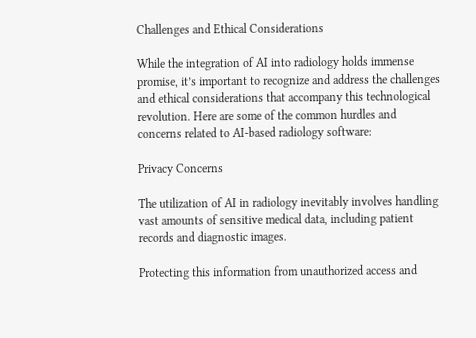Challenges and Ethical Considerations

While the integration of AI into radiology holds immense promise, it’s important to recognize and address the challenges and ethical considerations that accompany this technological revolution. Here are some of the common hurdles and concerns related to AI-based radiology software:

Privacy Concerns

The utilization of AI in radiology inevitably involves handling vast amounts of sensitive medical data, including patient records and diagnostic images.

Protecting this information from unauthorized access and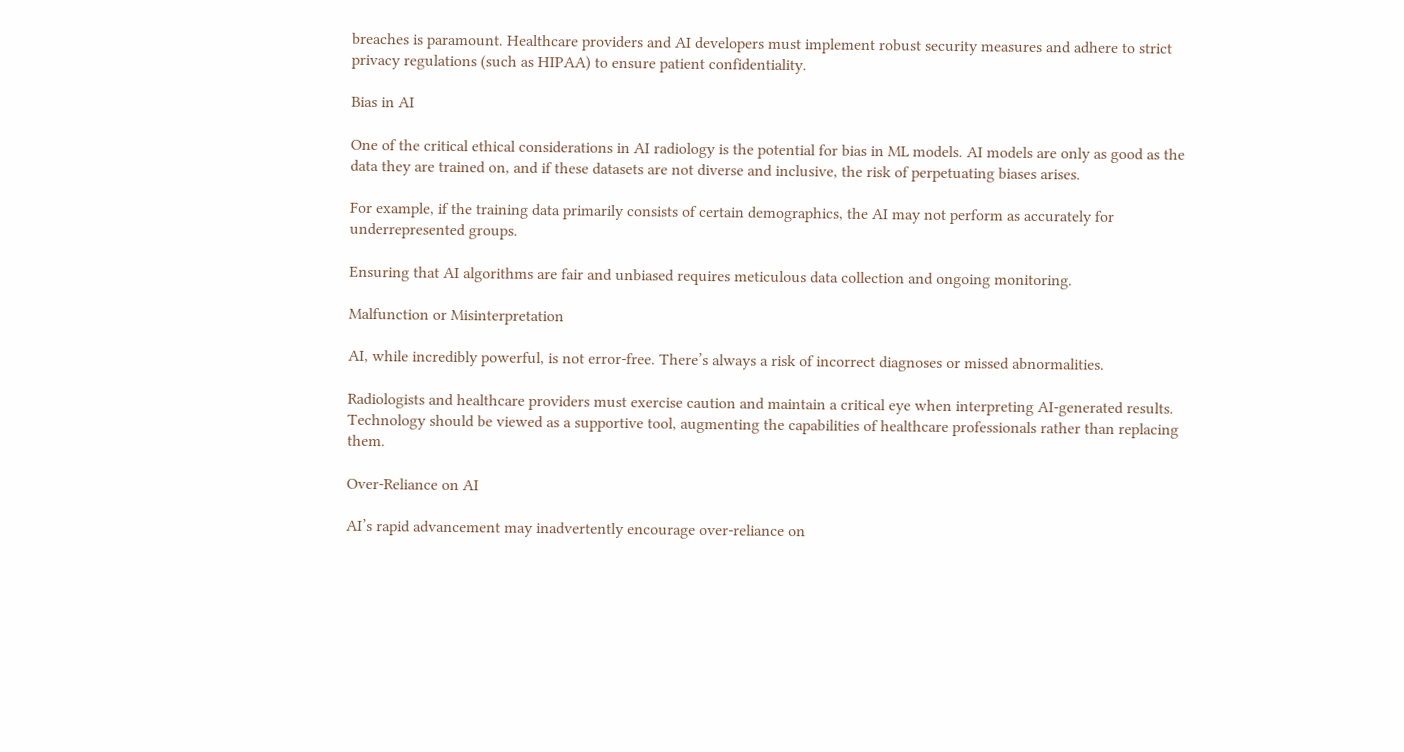breaches is paramount. Healthcare providers and AI developers must implement robust security measures and adhere to strict privacy regulations (such as HIPAA) to ensure patient confidentiality.

Bias in AI

One of the critical ethical considerations in AI radiology is the potential for bias in ML models. AI models are only as good as the data they are trained on, and if these datasets are not diverse and inclusive, the risk of perpetuating biases arises.

For example, if the training data primarily consists of certain demographics, the AI may not perform as accurately for underrepresented groups.

Ensuring that AI algorithms are fair and unbiased requires meticulous data collection and ongoing monitoring.

Malfunction or Misinterpretation

AI, while incredibly powerful, is not error-free. There’s always a risk of incorrect diagnoses or missed abnormalities.

Radiologists and healthcare providers must exercise caution and maintain a critical eye when interpreting AI-generated results. Technology should be viewed as a supportive tool, augmenting the capabilities of healthcare professionals rather than replacing them.

Over-Reliance on AI

AI’s rapid advancement may inadvertently encourage over-reliance on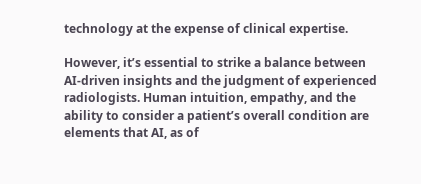technology at the expense of clinical expertise.

However, it’s essential to strike a balance between AI-driven insights and the judgment of experienced radiologists. Human intuition, empathy, and the ability to consider a patient’s overall condition are elements that AI, as of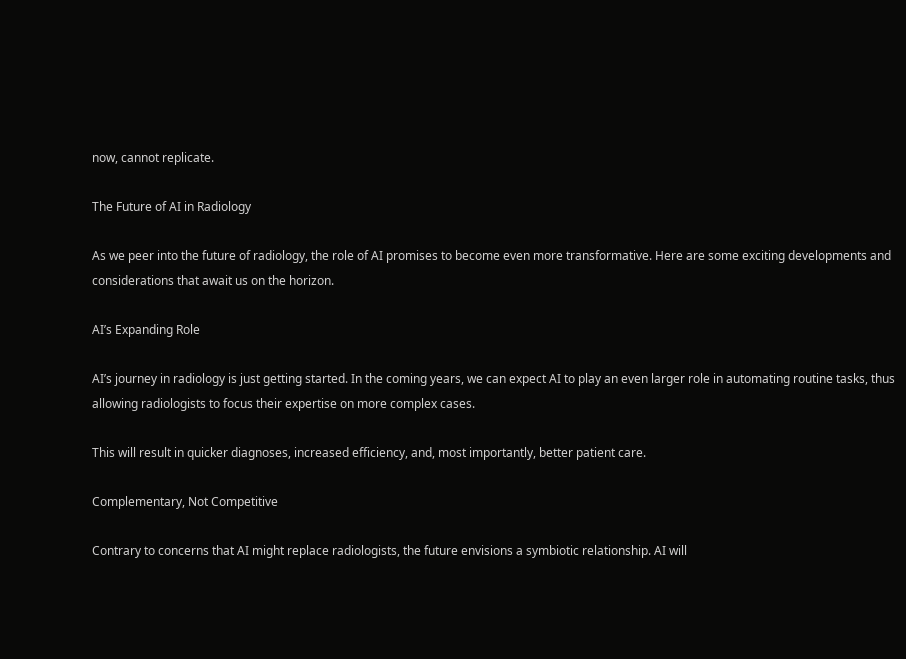now, cannot replicate.

The Future of AI in Radiology

As we peer into the future of radiology, the role of AI promises to become even more transformative. Here are some exciting developments and considerations that await us on the horizon.

AI’s Expanding Role

AI’s journey in radiology is just getting started. In the coming years, we can expect AI to play an even larger role in automating routine tasks, thus allowing radiologists to focus their expertise on more complex cases.

This will result in quicker diagnoses, increased efficiency, and, most importantly, better patient care.

Complementary, Not Competitive

Contrary to concerns that AI might replace radiologists, the future envisions a symbiotic relationship. AI will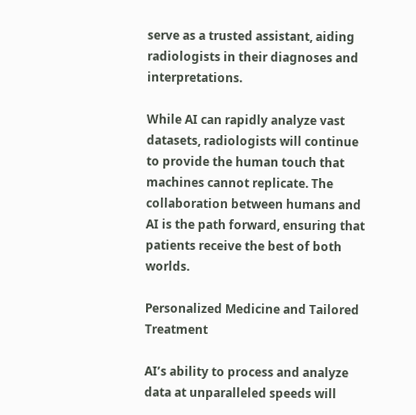serve as a trusted assistant, aiding radiologists in their diagnoses and interpretations.

While AI can rapidly analyze vast datasets, radiologists will continue to provide the human touch that machines cannot replicate. The collaboration between humans and AI is the path forward, ensuring that patients receive the best of both worlds.

Personalized Medicine and Tailored Treatment

AI’s ability to process and analyze data at unparalleled speeds will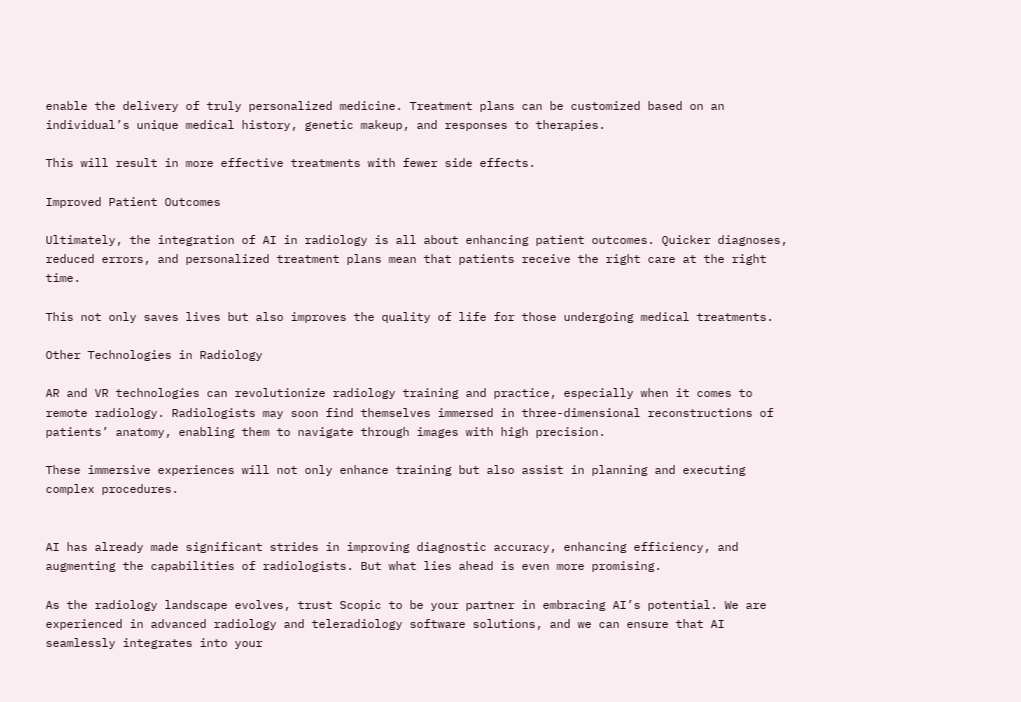enable the delivery of truly personalized medicine. Treatment plans can be customized based on an individual’s unique medical history, genetic makeup, and responses to therapies.

This will result in more effective treatments with fewer side effects.

Improved Patient Outcomes

Ultimately, the integration of AI in radiology is all about enhancing patient outcomes. Quicker diagnoses, reduced errors, and personalized treatment plans mean that patients receive the right care at the right time.

This not only saves lives but also improves the quality of life for those undergoing medical treatments.

Other Technologies in Radiology

AR and VR technologies can revolutionize radiology training and practice, especially when it comes to remote radiology. Radiologists may soon find themselves immersed in three-dimensional reconstructions of patients’ anatomy, enabling them to navigate through images with high precision.

These immersive experiences will not only enhance training but also assist in planning and executing complex procedures.


AI has already made significant strides in improving diagnostic accuracy, enhancing efficiency, and augmenting the capabilities of radiologists. But what lies ahead is even more promising.

As the radiology landscape evolves, trust Scopic to be your partner in embracing AI’s potential. We are experienced in advanced radiology and teleradiology software solutions, and we can ensure that AI seamlessly integrates into your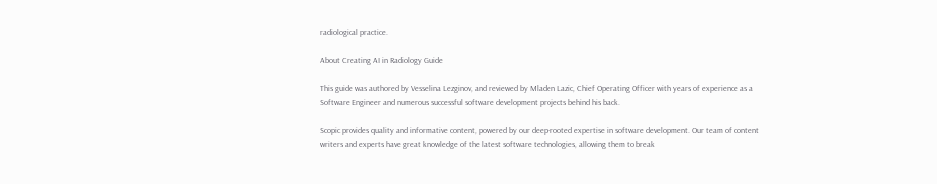radiological practice.

About Creating AI in Radiology Guide

This guide was authored by Vesselina Lezginov, and reviewed by Mladen Lazic, Chief Operating Officer with years of experience as a Software Engineer and numerous successful software development projects behind his back.

Scopic provides quality and informative content, powered by our deep-rooted expertise in software development. Our team of content writers and experts have great knowledge of the latest software technologies, allowing them to break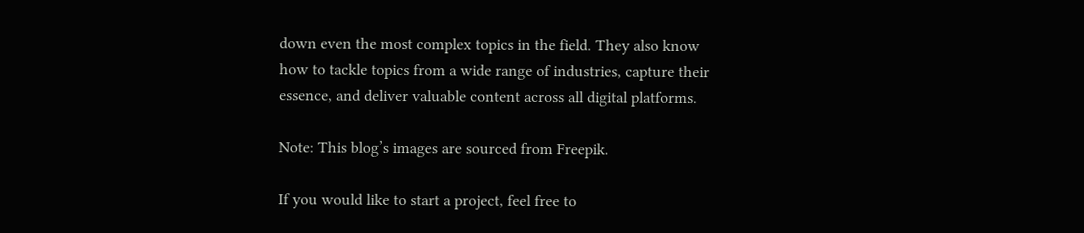down even the most complex topics in the field. They also know how to tackle topics from a wide range of industries, capture their essence, and deliver valuable content across all digital platforms.

Note: This blog’s images are sourced from Freepik.

If you would like to start a project, feel free to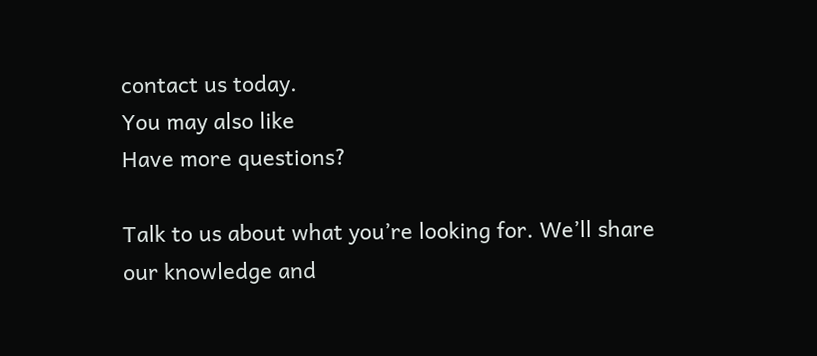contact us today.
You may also like
Have more questions?

Talk to us about what you’re looking for. We’ll share our knowledge and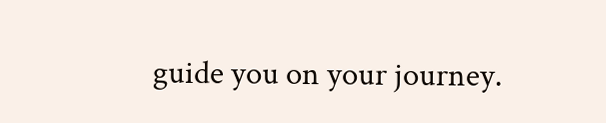guide you on your journey.